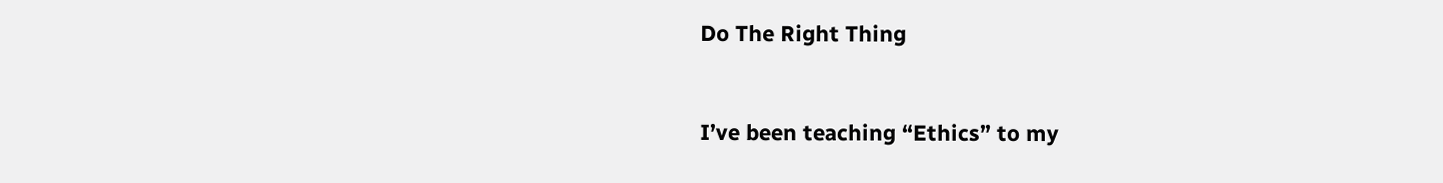Do The Right Thing


I’ve been teaching “Ethics” to my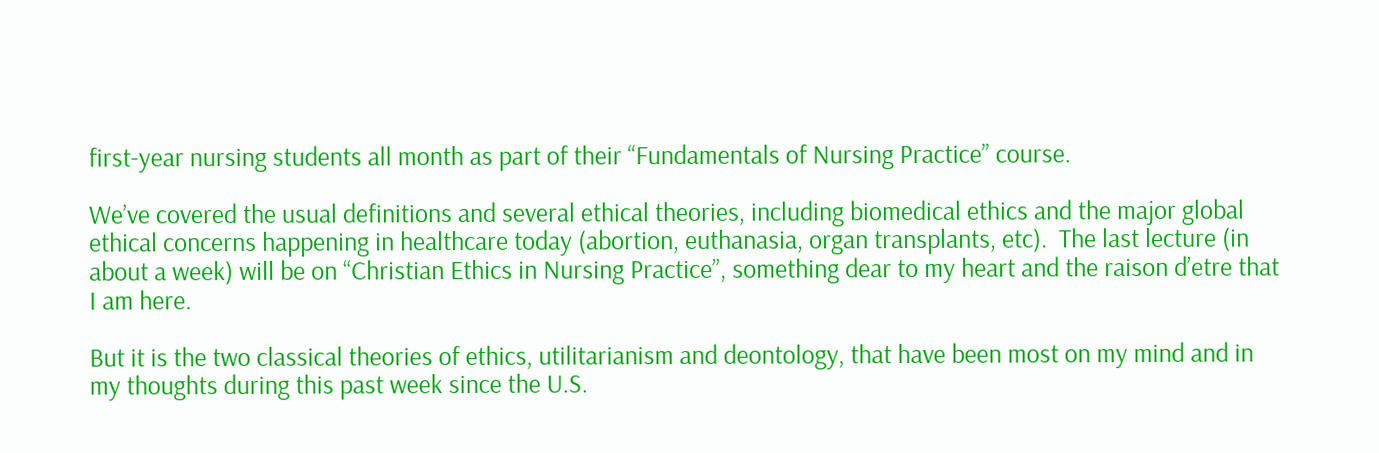first-year nursing students all month as part of their “Fundamentals of Nursing Practice” course.

We’ve covered the usual definitions and several ethical theories, including biomedical ethics and the major global ethical concerns happening in healthcare today (abortion, euthanasia, organ transplants, etc).  The last lecture (in about a week) will be on “Christian Ethics in Nursing Practice”, something dear to my heart and the raison d’etre that I am here.

But it is the two classical theories of ethics, utilitarianism and deontology, that have been most on my mind and in my thoughts during this past week since the U.S.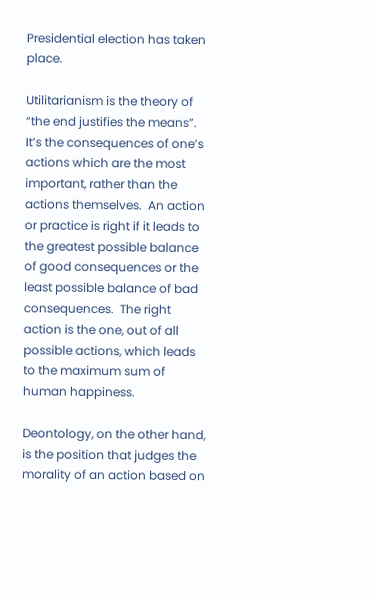Presidential election has taken place.

Utilitarianism is the theory of “the end justifies the means”.  It’s the consequences of one’s actions which are the most important, rather than the actions themselves.  An action or practice is right if it leads to the greatest possible balance of good consequences or the least possible balance of bad consequences.  The right action is the one, out of all possible actions, which leads to the maximum sum of human happiness.

Deontology, on the other hand, is the position that judges the morality of an action based on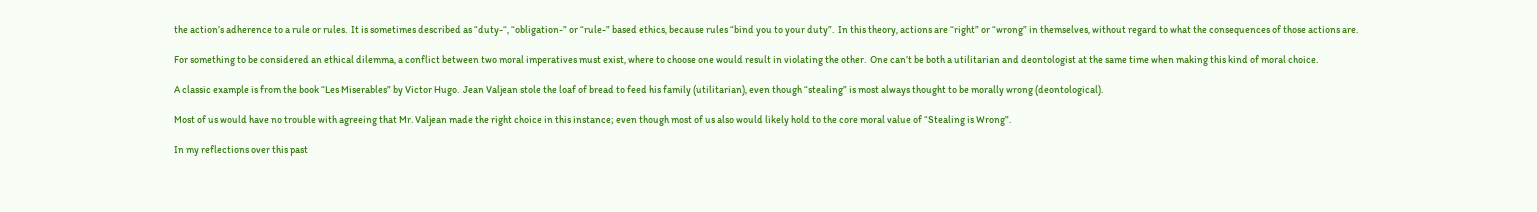the action’s adherence to a rule or rules.  It is sometimes described as “duty-“, “obligation-” or “rule-” based ethics, because rules “bind you to your duty”.  In this theory, actions are “right” or “wrong” in themselves, without regard to what the consequences of those actions are.

For something to be considered an ethical dilemma, a conflict between two moral imperatives must exist, where to choose one would result in violating the other.  One can’t be both a utilitarian and deontologist at the same time when making this kind of moral choice.

A classic example is from the book “Les Miserables” by Victor Hugo.  Jean Valjean stole the loaf of bread to feed his family (utilitarian), even though “stealing” is most always thought to be morally wrong (deontological).

Most of us would have no trouble with agreeing that Mr. Valjean made the right choice in this instance; even though most of us also would likely hold to the core moral value of “Stealing is Wrong”.

In my reflections over this past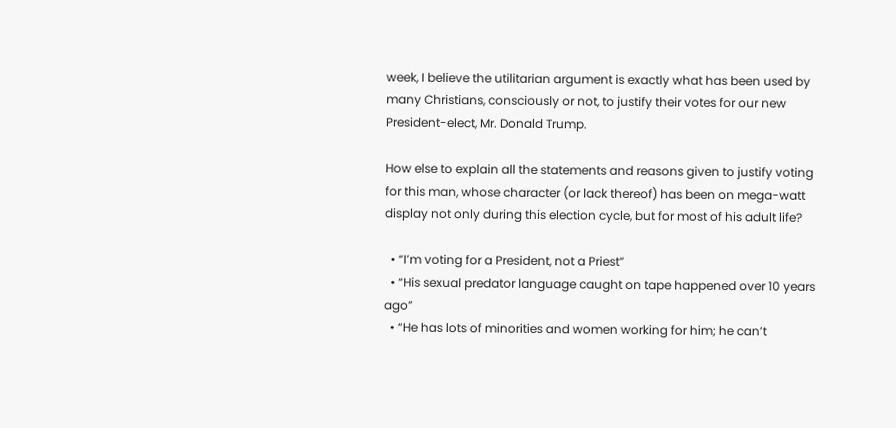week, I believe the utilitarian argument is exactly what has been used by many Christians, consciously or not, to justify their votes for our new President-elect, Mr. Donald Trump.

How else to explain all the statements and reasons given to justify voting for this man, whose character (or lack thereof) has been on mega-watt display not only during this election cycle, but for most of his adult life?

  • “I’m voting for a President, not a Priest”
  • “His sexual predator language caught on tape happened over 10 years ago”
  • “He has lots of minorities and women working for him; he can’t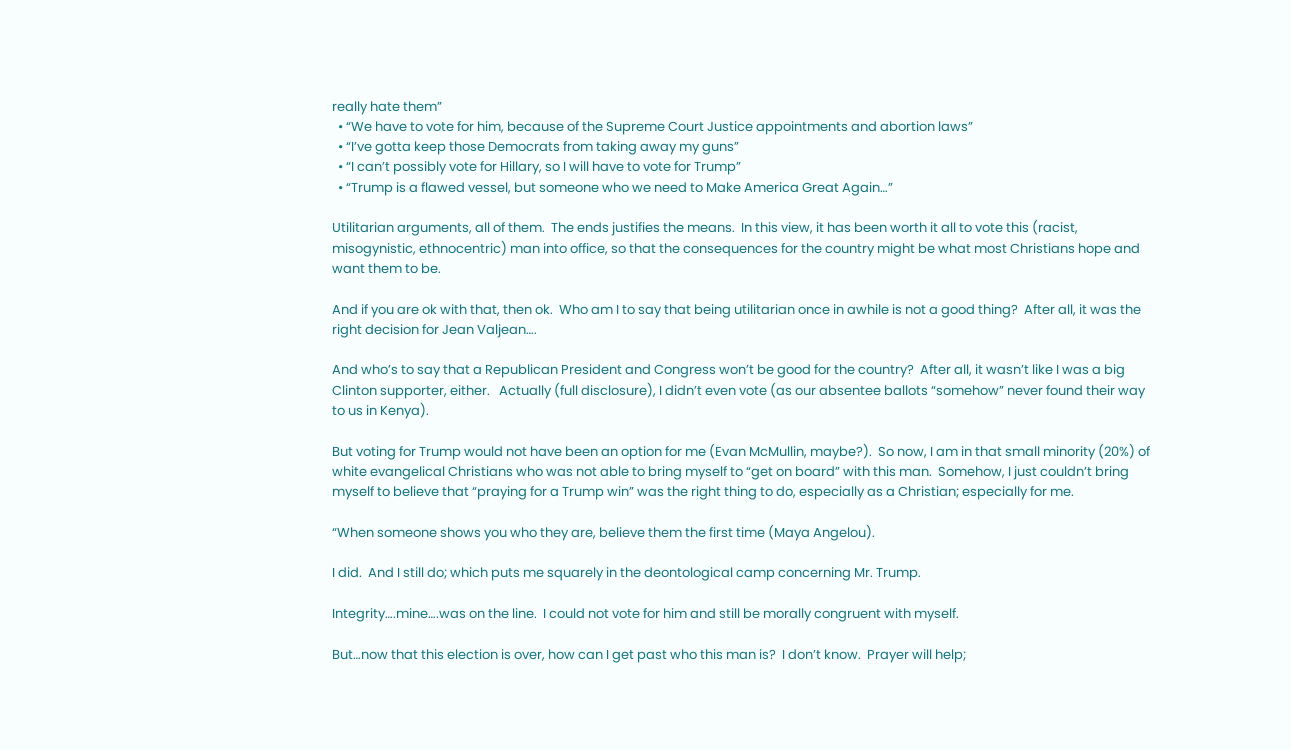really hate them”
  • “We have to vote for him, because of the Supreme Court Justice appointments and abortion laws”
  • “I’ve gotta keep those Democrats from taking away my guns”
  • “I can’t possibly vote for Hillary, so I will have to vote for Trump”
  • “Trump is a flawed vessel, but someone who we need to Make America Great Again…”

Utilitarian arguments, all of them.  The ends justifies the means.  In this view, it has been worth it all to vote this (racist, misogynistic, ethnocentric) man into office, so that the consequences for the country might be what most Christians hope and want them to be.

And if you are ok with that, then ok.  Who am I to say that being utilitarian once in awhile is not a good thing?  After all, it was the right decision for Jean Valjean….

And who’s to say that a Republican President and Congress won’t be good for the country?  After all, it wasn’t like I was a big Clinton supporter, either.   Actually (full disclosure), I didn’t even vote (as our absentee ballots “somehow” never found their way to us in Kenya).

But voting for Trump would not have been an option for me (Evan McMullin, maybe?).  So now, I am in that small minority (20%) of white evangelical Christians who was not able to bring myself to “get on board” with this man.  Somehow, I just couldn’t bring myself to believe that “praying for a Trump win” was the right thing to do, especially as a Christian; especially for me.

“When someone shows you who they are, believe them the first time (Maya Angelou).

I did.  And I still do; which puts me squarely in the deontological camp concerning Mr. Trump.

Integrity….mine….was on the line.  I could not vote for him and still be morally congruent with myself.

But…now that this election is over, how can I get past who this man is?  I don’t know.  Prayer will help;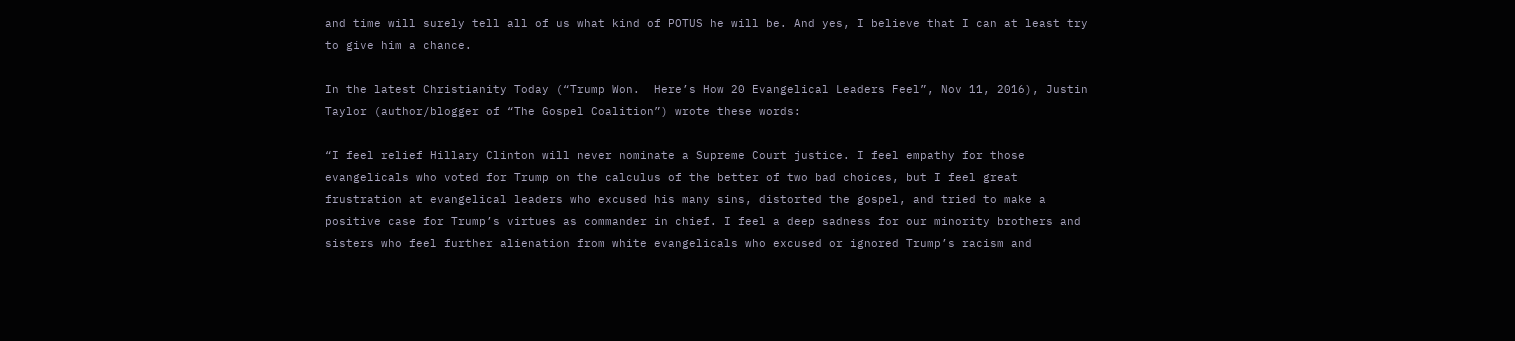and time will surely tell all of us what kind of POTUS he will be. And yes, I believe that I can at least try to give him a chance.

In the latest Christianity Today (“Trump Won.  Here’s How 20 Evangelical Leaders Feel”, Nov 11, 2016), Justin Taylor (author/blogger of “The Gospel Coalition”) wrote these words:

“I feel relief Hillary Clinton will never nominate a Supreme Court justice. I feel empathy for those evangelicals who voted for Trump on the calculus of the better of two bad choices, but I feel great frustration at evangelical leaders who excused his many sins, distorted the gospel, and tried to make a positive case for Trump’s virtues as commander in chief. I feel a deep sadness for our minority brothers and sisters who feel further alienation from white evangelicals who excused or ignored Trump’s racism and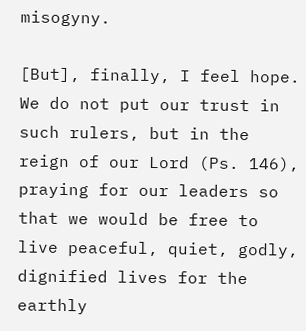misogyny.

[But], finally, I feel hope. We do not put our trust in such rulers, but in the reign of our Lord (Ps. 146), praying for our leaders so that we would be free to live peaceful, quiet, godly, dignified lives for the earthly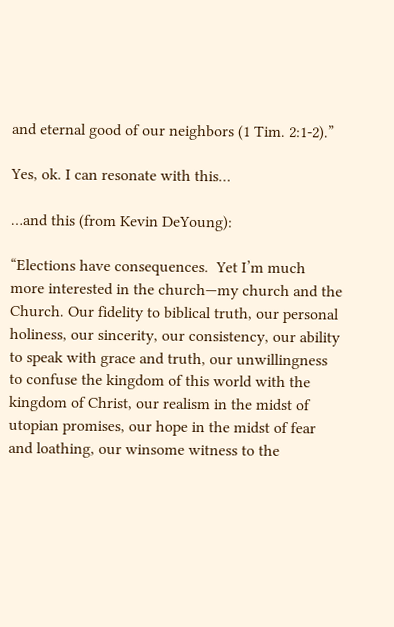and eternal good of our neighbors (1 Tim. 2:1-2).”

Yes, ok. I can resonate with this…

…and this (from Kevin DeYoung):

“Elections have consequences.  Yet I’m much more interested in the church—my church and the Church. Our fidelity to biblical truth, our personal holiness, our sincerity, our consistency, our ability to speak with grace and truth, our unwillingness to confuse the kingdom of this world with the kingdom of Christ, our realism in the midst of utopian promises, our hope in the midst of fear and loathing, our winsome witness to the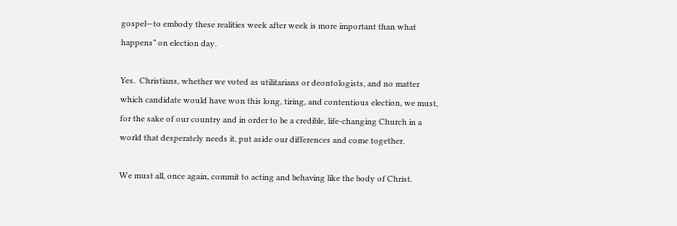gospel—to embody these realities week after week is more important than what happens” on election day.

Yes.  Christians, whether we voted as utilitarians or deontologists, and no matter which candidate would have won this long, tiring, and contentious election, we must, for the sake of our country and in order to be a credible, life-changing Church in a world that desperately needs it, put aside our differences and come together.

We must all, once again, commit to acting and behaving like the body of Christ.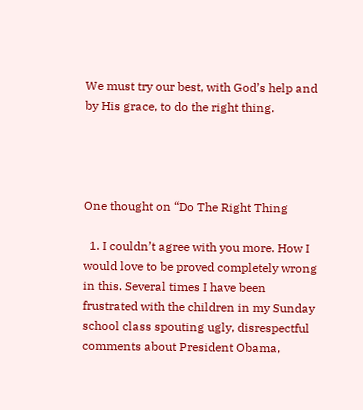We must try our best, with God’s help and by His grace, to do the right thing.




One thought on “Do The Right Thing

  1. I couldn’t agree with you more. How I would love to be proved completely wrong in this. Several times I have been frustrated with the children in my Sunday school class spouting ugly, disrespectful comments about President Obama,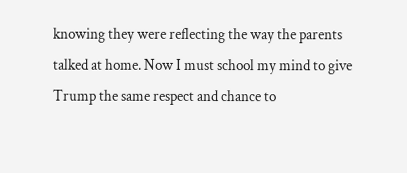knowing they were reflecting the way the parents talked at home. Now I must school my mind to give Trump the same respect and chance to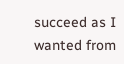succeed as I wanted from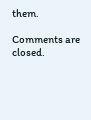them.

Comments are closed.